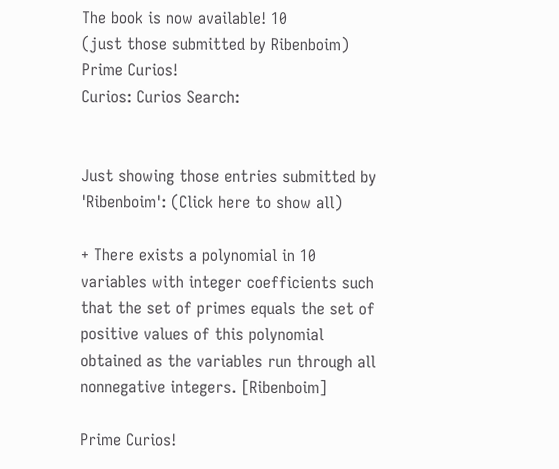The book is now available! 10
(just those submitted by Ribenboim)
Prime Curios!
Curios: Curios Search:


Just showing those entries submitted by 'Ribenboim': (Click here to show all)

+ There exists a polynomial in 10 variables with integer coefficients such that the set of primes equals the set of positive values of this polynomial obtained as the variables run through all nonnegative integers. [Ribenboim]

Prime Curios!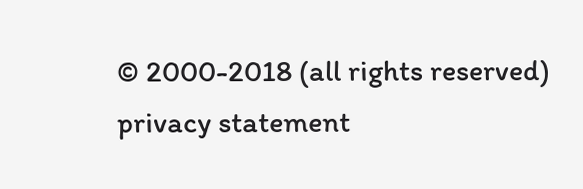© 2000-2018 (all rights reserved)  privacy statement